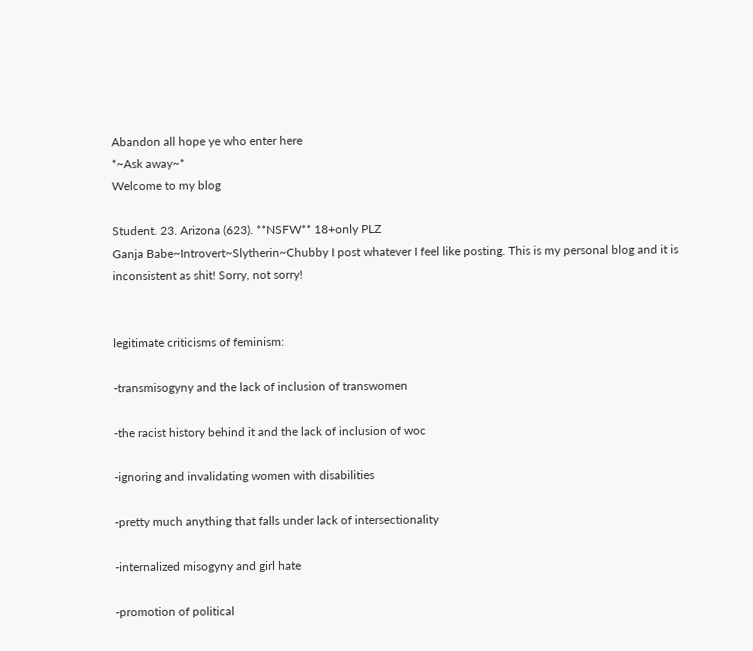Abandon all hope ye who enter here
*~Ask away~*
Welcome to my blog

Student. 23. Arizona (623). **NSFW** 18+only PLZ
Ganja Babe~Introvert~Slytherin~Chubby I post whatever I feel like posting. This is my personal blog and it is inconsistent as shit! Sorry, not sorry!


legitimate criticisms of feminism:

-transmisogyny and the lack of inclusion of transwomen

-the racist history behind it and the lack of inclusion of woc

-ignoring and invalidating women with disabilities

-pretty much anything that falls under lack of intersectionality

-internalized misogyny and girl hate

-promotion of political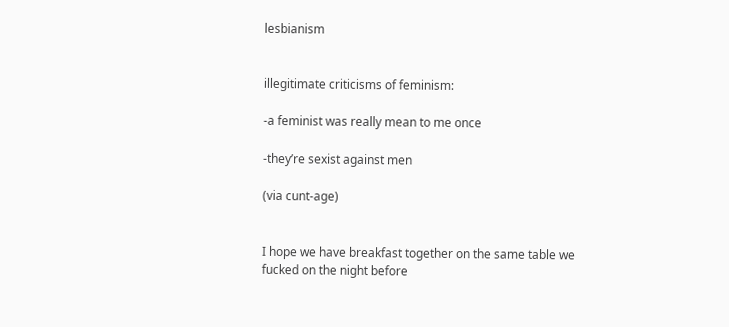lesbianism


illegitimate criticisms of feminism:

-a feminist was really mean to me once

-they’re sexist against men

(via cunt-age)


I hope we have breakfast together on the same table we fucked on the night before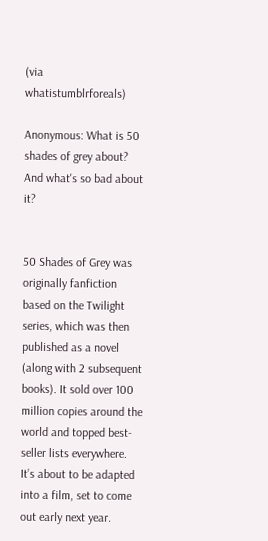(via whatistumblrforeals)

Anonymous: What is 50 shades of grey about? And what's so bad about it?


50 Shades of Grey was originally fanfiction based on the Twilight series, which was then published as a novel (along with 2 subsequent books). It sold over 100 million copies around the world and topped best-seller lists everywhere. It’s about to be adapted into a film, set to come out early next year.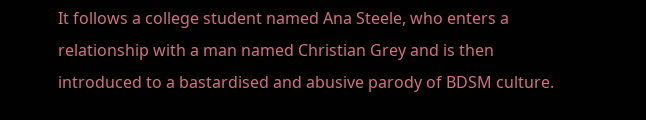It follows a college student named Ana Steele, who enters a relationship with a man named Christian Grey and is then introduced to a bastardised and abusive parody of BDSM culture.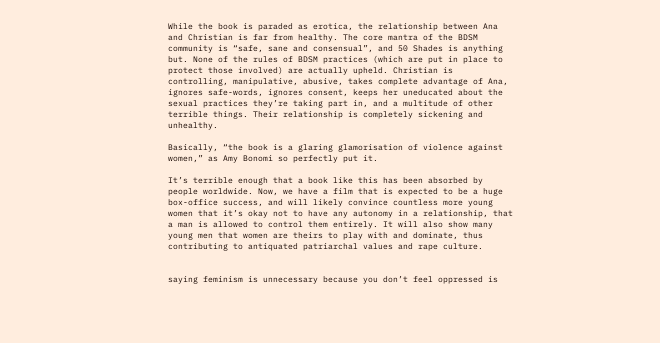While the book is paraded as erotica, the relationship between Ana and Christian is far from healthy. The core mantra of the BDSM community is “safe, sane and consensual”, and 50 Shades is anything but. None of the rules of BDSM practices (which are put in place to protect those involved) are actually upheld. Christian is controlling, manipulative, abusive, takes complete advantage of Ana, ignores safe-words, ignores consent, keeps her uneducated about the sexual practices they’re taking part in, and a multitude of other terrible things. Their relationship is completely sickening and unhealthy.

Basically, “the book is a glaring glamorisation of violence against women,” as Amy Bonomi so perfectly put it.

It’s terrible enough that a book like this has been absorbed by people worldwide. Now, we have a film that is expected to be a huge box-office success, and will likely convince countless more young women that it’s okay not to have any autonomy in a relationship, that a man is allowed to control them entirely. It will also show many young men that women are theirs to play with and dominate, thus contributing to antiquated patriarchal values and rape culture.


saying feminism is unnecessary because you don’t feel oppressed is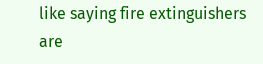like saying fire extinguishers are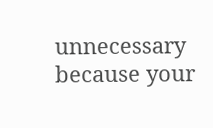unnecessary because your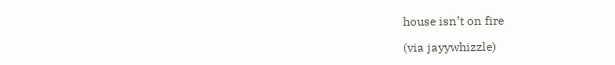house isn’t on fire

(via jayywhizzle)